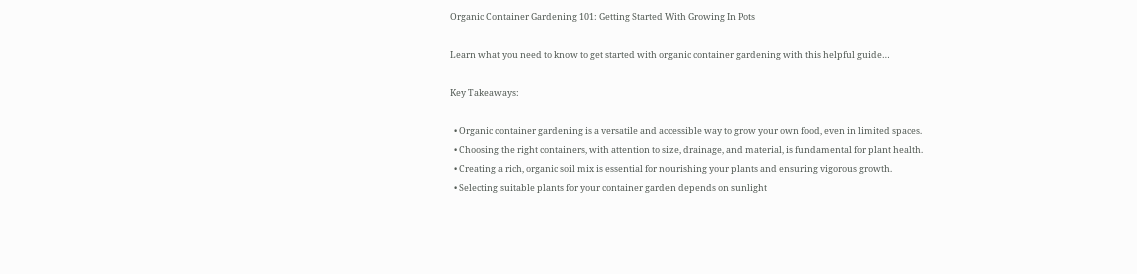Organic Container Gardening 101: Getting Started With Growing In Pots

Learn what you need to know to get started with organic container gardening with this helpful guide…

Key Takeaways:

  • Organic container gardening is a versatile and accessible way to grow your own food, even in limited spaces.
  • Choosing the right containers, with attention to size, drainage, and material, is fundamental for plant health.
  • Creating a rich, organic soil mix is essential for nourishing your plants and ensuring vigorous growth.
  • Selecting suitable plants for your container garden depends on sunlight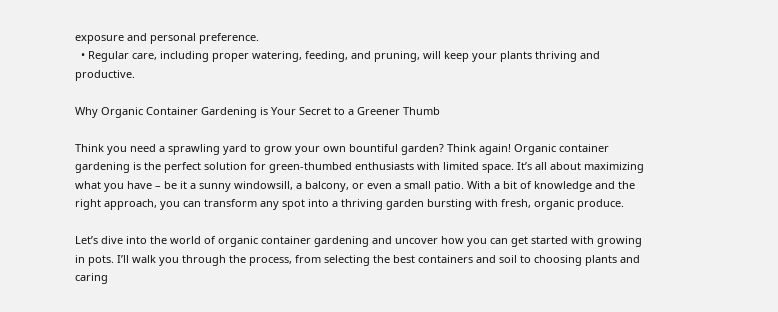exposure and personal preference.
  • Regular care, including proper watering, feeding, and pruning, will keep your plants thriving and productive.

Why Organic Container Gardening is Your Secret to a Greener Thumb

Think you need a sprawling yard to grow your own bountiful garden? Think again! Organic container gardening is the perfect solution for green-thumbed enthusiasts with limited space. It’s all about maximizing what you have – be it a sunny windowsill, a balcony, or even a small patio. With a bit of knowledge and the right approach, you can transform any spot into a thriving garden bursting with fresh, organic produce.

Let’s dive into the world of organic container gardening and uncover how you can get started with growing in pots. I’ll walk you through the process, from selecting the best containers and soil to choosing plants and caring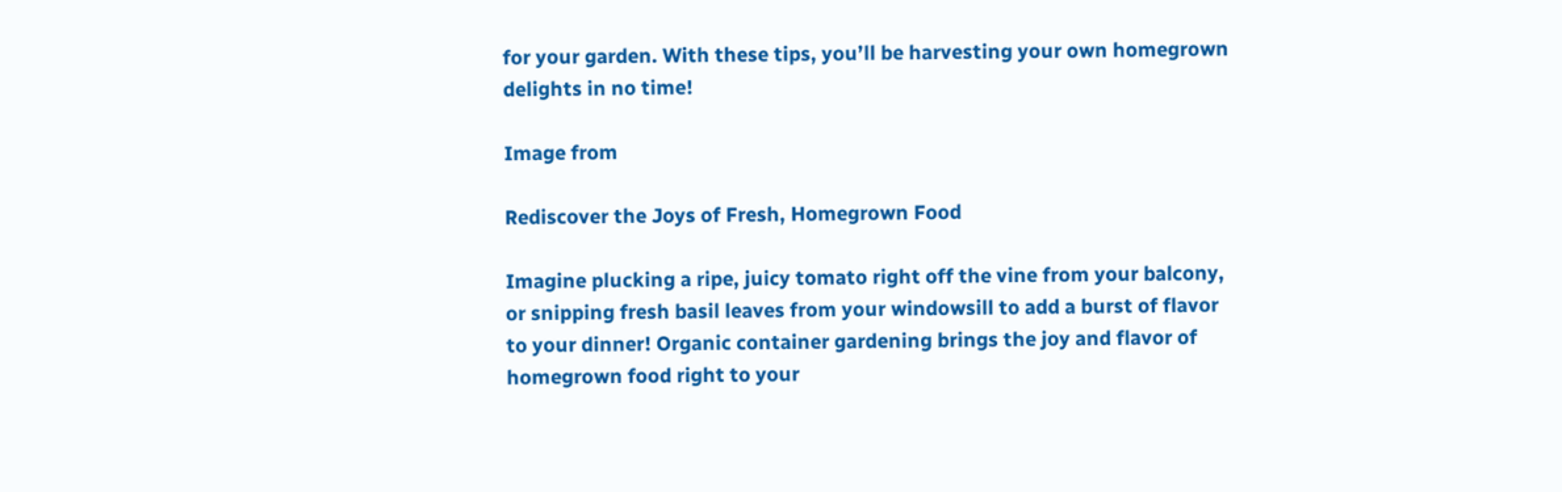for your garden. With these tips, you’ll be harvesting your own homegrown delights in no time!

Image from

Rediscover the Joys of Fresh, Homegrown Food

Imagine plucking a ripe, juicy tomato right off the vine from your balcony, or snipping fresh basil leaves from your windowsill to add a burst of flavor to your dinner! Organic container gardening brings the joy and flavor of homegrown food right to your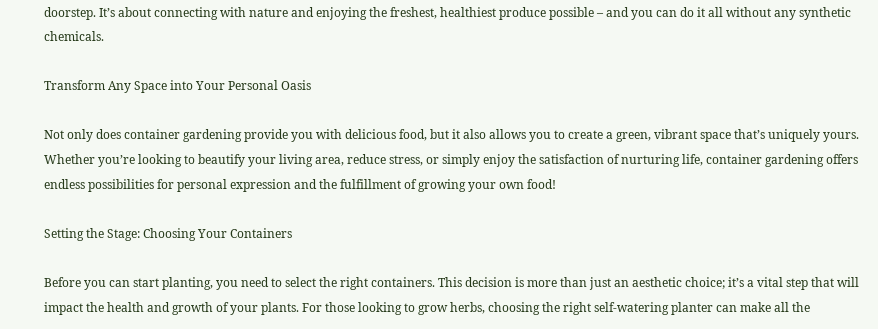doorstep. It’s about connecting with nature and enjoying the freshest, healthiest produce possible – and you can do it all without any synthetic chemicals.

Transform Any Space into Your Personal Oasis

Not only does container gardening provide you with delicious food, but it also allows you to create a green, vibrant space that’s uniquely yours. Whether you’re looking to beautify your living area, reduce stress, or simply enjoy the satisfaction of nurturing life, container gardening offers endless possibilities for personal expression and the fulfillment of growing your own food!

Setting the Stage: Choosing Your Containers

Before you can start planting, you need to select the right containers. This decision is more than just an aesthetic choice; it’s a vital step that will impact the health and growth of your plants. For those looking to grow herbs, choosing the right self-watering planter can make all the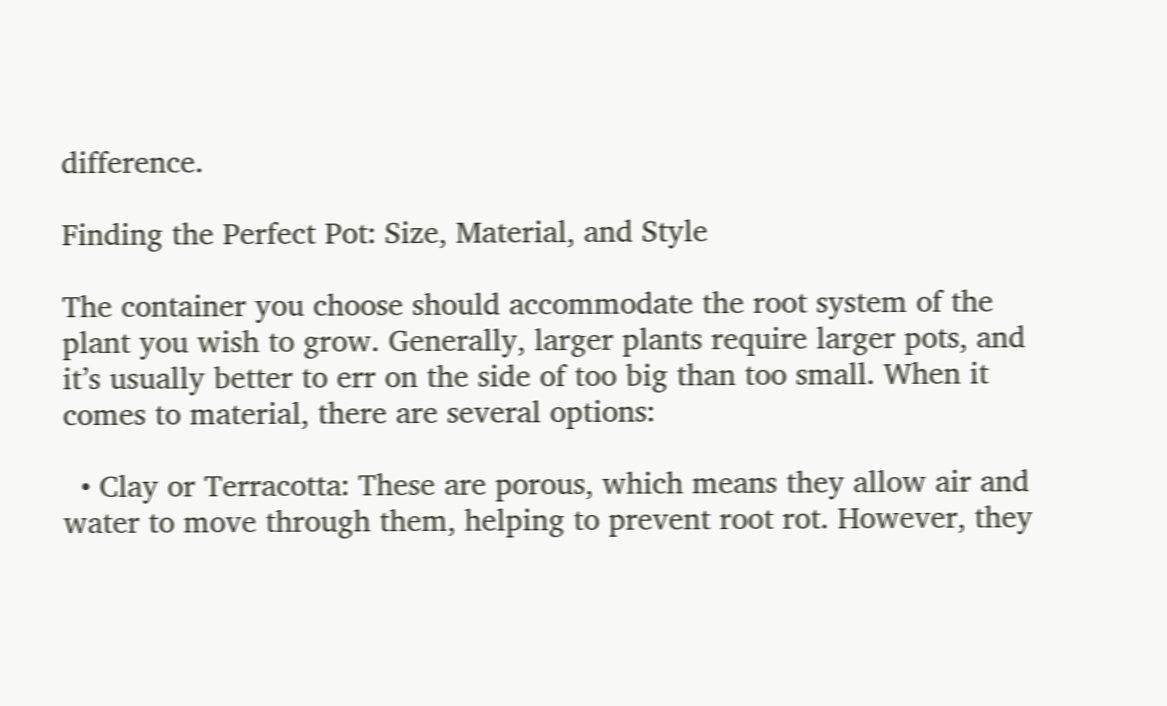difference.

Finding the Perfect Pot: Size, Material, and Style

The container you choose should accommodate the root system of the plant you wish to grow. Generally, larger plants require larger pots, and it’s usually better to err on the side of too big than too small. When it comes to material, there are several options:

  • Clay or Terracotta: These are porous, which means they allow air and water to move through them, helping to prevent root rot. However, they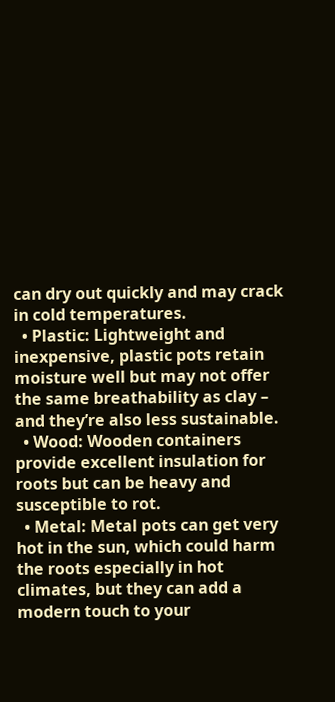can dry out quickly and may crack in cold temperatures.
  • Plastic: Lightweight and inexpensive, plastic pots retain moisture well but may not offer the same breathability as clay – and they’re also less sustainable.
  • Wood: Wooden containers provide excellent insulation for roots but can be heavy and susceptible to rot.
  • Metal: Metal pots can get very hot in the sun, which could harm the roots especially in hot climates, but they can add a modern touch to your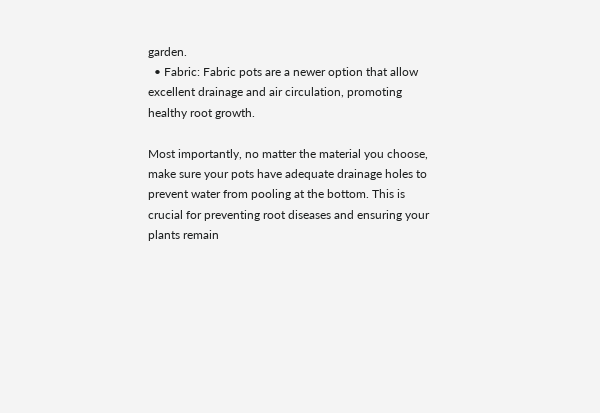garden.
  • Fabric: Fabric pots are a newer option that allow excellent drainage and air circulation, promoting healthy root growth.

Most importantly, no matter the material you choose, make sure your pots have adequate drainage holes to prevent water from pooling at the bottom. This is crucial for preventing root diseases and ensuring your plants remain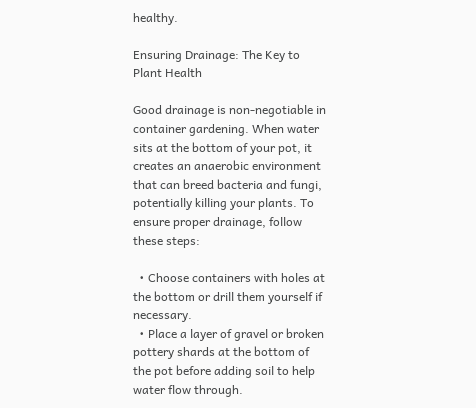healthy.

Ensuring Drainage: The Key to Plant Health

Good drainage is non-negotiable in container gardening. When water sits at the bottom of your pot, it creates an anaerobic environment that can breed bacteria and fungi, potentially killing your plants. To ensure proper drainage, follow these steps:

  • Choose containers with holes at the bottom or drill them yourself if necessary.
  • Place a layer of gravel or broken pottery shards at the bottom of the pot before adding soil to help water flow through.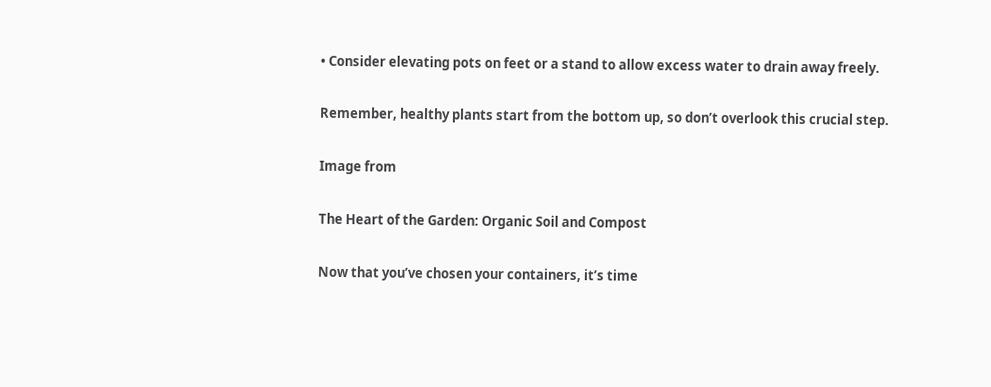• Consider elevating pots on feet or a stand to allow excess water to drain away freely.

Remember, healthy plants start from the bottom up, so don’t overlook this crucial step.

Image from

The Heart of the Garden: Organic Soil and Compost

Now that you’ve chosen your containers, it’s time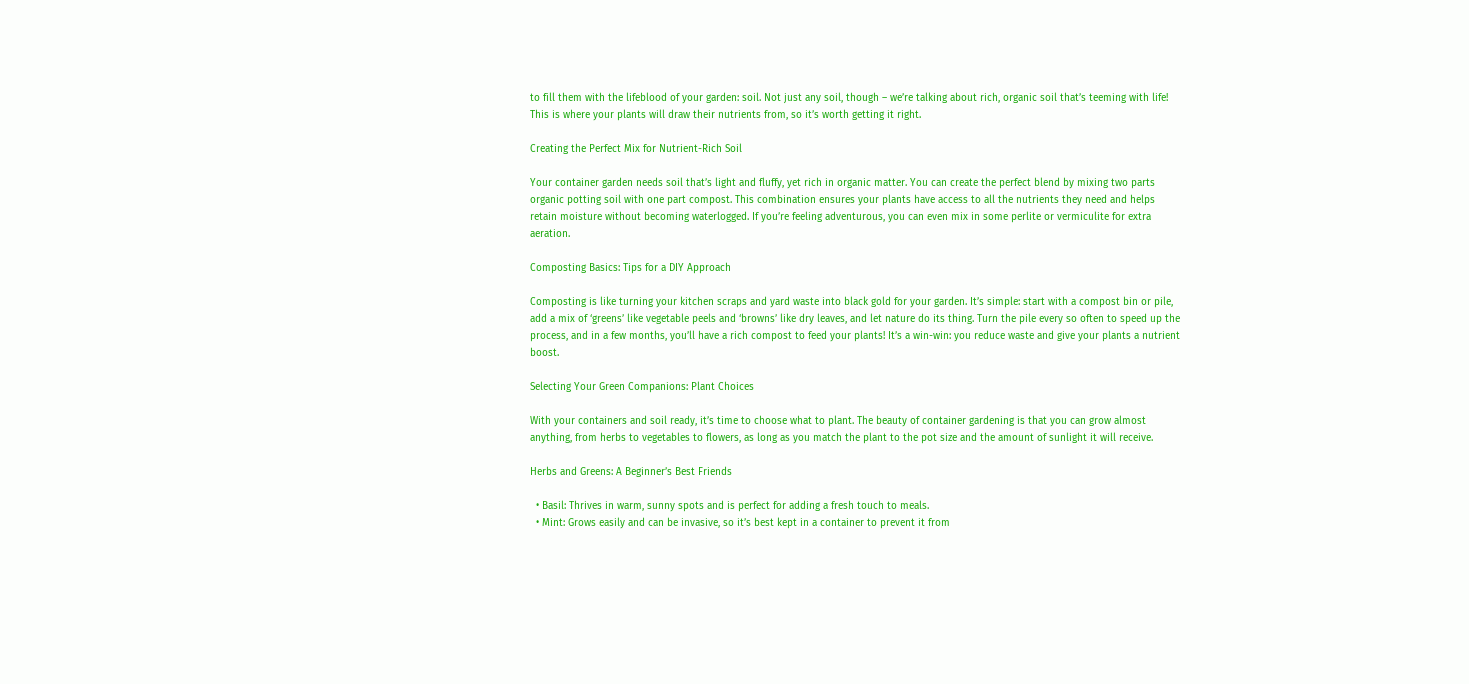to fill them with the lifeblood of your garden: soil. Not just any soil, though – we’re talking about rich, organic soil that’s teeming with life! This is where your plants will draw their nutrients from, so it’s worth getting it right.

Creating the Perfect Mix for Nutrient-Rich Soil

Your container garden needs soil that’s light and fluffy, yet rich in organic matter. You can create the perfect blend by mixing two parts organic potting soil with one part compost. This combination ensures your plants have access to all the nutrients they need and helps retain moisture without becoming waterlogged. If you’re feeling adventurous, you can even mix in some perlite or vermiculite for extra aeration.

Composting Basics: Tips for a DIY Approach

Composting is like turning your kitchen scraps and yard waste into black gold for your garden. It’s simple: start with a compost bin or pile, add a mix of ‘greens’ like vegetable peels and ‘browns’ like dry leaves, and let nature do its thing. Turn the pile every so often to speed up the process, and in a few months, you’ll have a rich compost to feed your plants! It’s a win-win: you reduce waste and give your plants a nutrient boost.

Selecting Your Green Companions: Plant Choices

With your containers and soil ready, it’s time to choose what to plant. The beauty of container gardening is that you can grow almost anything, from herbs to vegetables to flowers, as long as you match the plant to the pot size and the amount of sunlight it will receive.

Herbs and Greens: A Beginner’s Best Friends

  • Basil: Thrives in warm, sunny spots and is perfect for adding a fresh touch to meals.
  • Mint: Grows easily and can be invasive, so it’s best kept in a container to prevent it from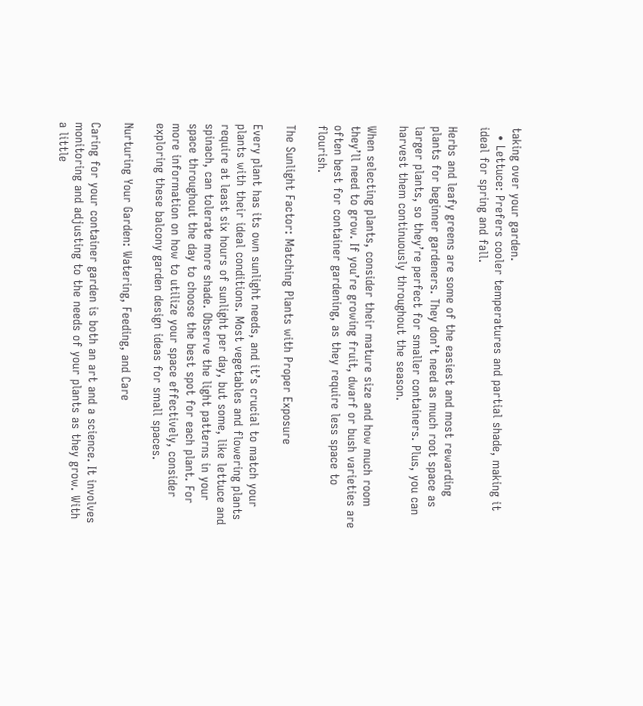taking over your garden.
  • Lettuce: Prefers cooler temperatures and partial shade, making it ideal for spring and fall.

Herbs and leafy greens are some of the easiest and most rewarding plants for beginner gardeners. They don’t need as much root space as larger plants, so they’re perfect for smaller containers. Plus, you can harvest them continuously throughout the season.

When selecting plants, consider their mature size and how much room they’ll need to grow. If you’re growing fruit, dwarf or bush varieties are often best for container gardening, as they require less space to flourish.

The Sunlight Factor: Matching Plants with Proper Exposure

Every plant has its own sunlight needs, and it’s crucial to match your plants with their ideal conditions. Most vegetables and flowering plants require at least six hours of sunlight per day, but some, like lettuce and spinach, can tolerate more shade. Observe the light patterns in your space throughout the day to choose the best spot for each plant. For more information on how to utilize your space effectively, consider exploring these balcony garden design ideas for small spaces.

Nurturing Your Garden: Watering, Feeding, and Care

Caring for your container garden is both an art and a science. It involves monitoring and adjusting to the needs of your plants as they grow. With a little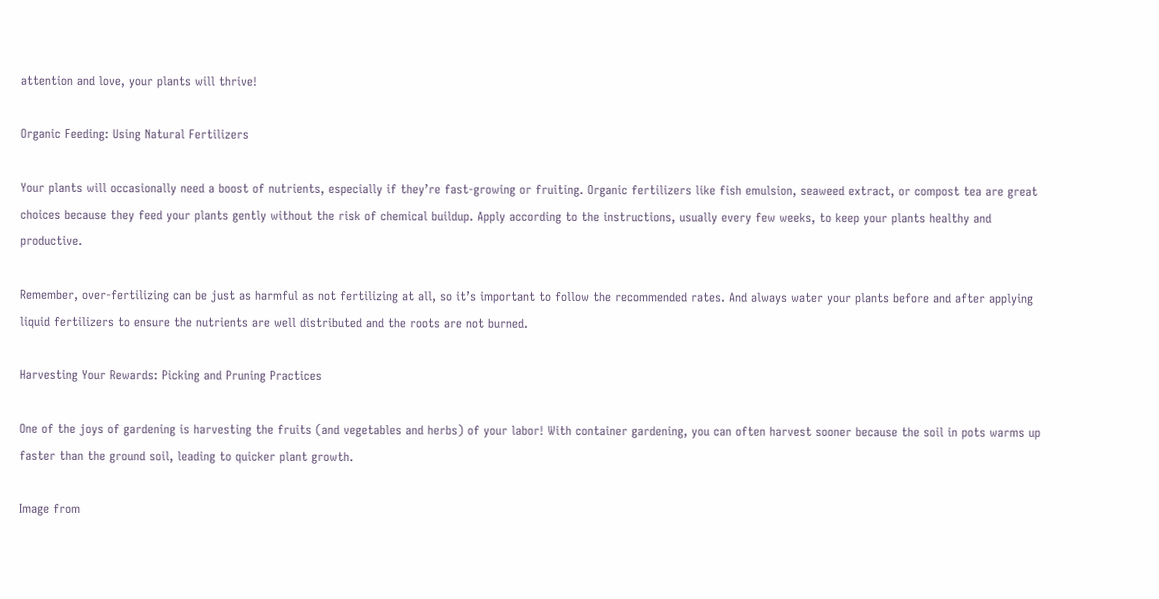attention and love, your plants will thrive!

Organic Feeding: Using Natural Fertilizers

Your plants will occasionally need a boost of nutrients, especially if they’re fast-growing or fruiting. Organic fertilizers like fish emulsion, seaweed extract, or compost tea are great choices because they feed your plants gently without the risk of chemical buildup. Apply according to the instructions, usually every few weeks, to keep your plants healthy and productive.

Remember, over-fertilizing can be just as harmful as not fertilizing at all, so it’s important to follow the recommended rates. And always water your plants before and after applying liquid fertilizers to ensure the nutrients are well distributed and the roots are not burned.

Harvesting Your Rewards: Picking and Pruning Practices

One of the joys of gardening is harvesting the fruits (and vegetables and herbs) of your labor! With container gardening, you can often harvest sooner because the soil in pots warms up faster than the ground soil, leading to quicker plant growth.

Image from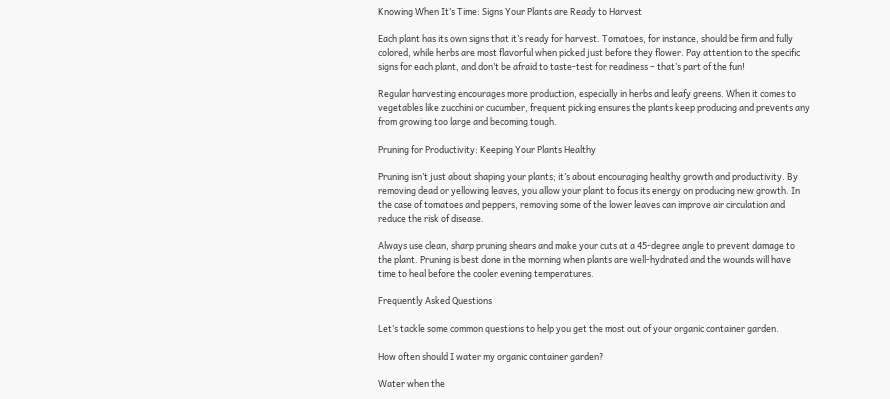Knowing When It’s Time: Signs Your Plants are Ready to Harvest

Each plant has its own signs that it’s ready for harvest. Tomatoes, for instance, should be firm and fully colored, while herbs are most flavorful when picked just before they flower. Pay attention to the specific signs for each plant, and don’t be afraid to taste-test for readiness – that’s part of the fun!

Regular harvesting encourages more production, especially in herbs and leafy greens. When it comes to vegetables like zucchini or cucumber, frequent picking ensures the plants keep producing and prevents any from growing too large and becoming tough.

Pruning for Productivity: Keeping Your Plants Healthy

Pruning isn’t just about shaping your plants; it’s about encouraging healthy growth and productivity. By removing dead or yellowing leaves, you allow your plant to focus its energy on producing new growth. In the case of tomatoes and peppers, removing some of the lower leaves can improve air circulation and reduce the risk of disease.

Always use clean, sharp pruning shears and make your cuts at a 45-degree angle to prevent damage to the plant. Pruning is best done in the morning when plants are well-hydrated and the wounds will have time to heal before the cooler evening temperatures.

Frequently Asked Questions

Let’s tackle some common questions to help you get the most out of your organic container garden.

How often should I water my organic container garden?

Water when the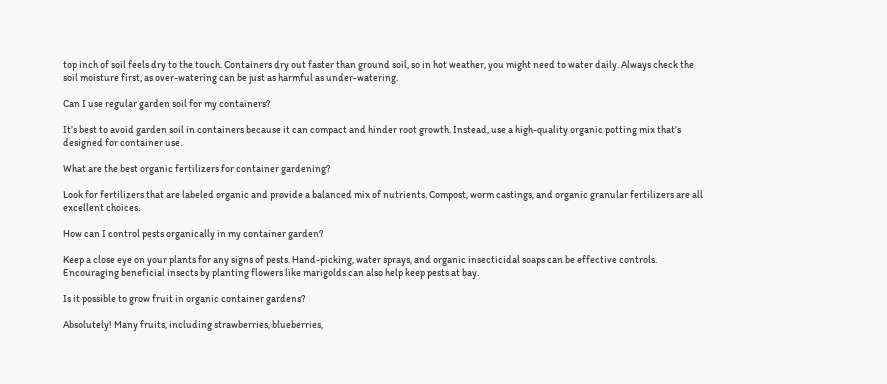top inch of soil feels dry to the touch. Containers dry out faster than ground soil, so in hot weather, you might need to water daily. Always check the soil moisture first, as over-watering can be just as harmful as under-watering.

Can I use regular garden soil for my containers?

It’s best to avoid garden soil in containers because it can compact and hinder root growth. Instead, use a high-quality organic potting mix that’s designed for container use.

What are the best organic fertilizers for container gardening?

Look for fertilizers that are labeled organic and provide a balanced mix of nutrients. Compost, worm castings, and organic granular fertilizers are all excellent choices.

How can I control pests organically in my container garden?

Keep a close eye on your plants for any signs of pests. Hand-picking, water sprays, and organic insecticidal soaps can be effective controls. Encouraging beneficial insects by planting flowers like marigolds can also help keep pests at bay.

Is it possible to grow fruit in organic container gardens?

Absolutely! Many fruits, including strawberries, blueberries,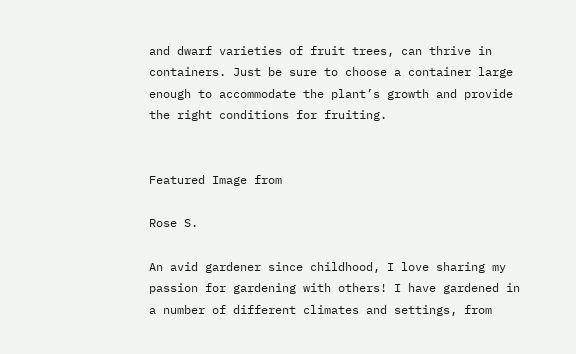and dwarf varieties of fruit trees, can thrive in containers. Just be sure to choose a container large enough to accommodate the plant’s growth and provide the right conditions for fruiting.


Featured Image from

Rose S.

An avid gardener since childhood, I love sharing my passion for gardening with others! I have gardened in a number of different climates and settings, from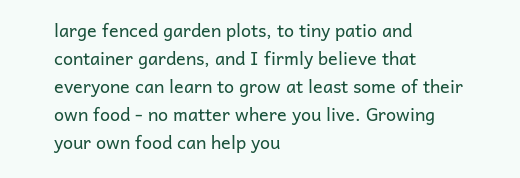large fenced garden plots, to tiny patio and container gardens, and I firmly believe that everyone can learn to grow at least some of their own food - no matter where you live. Growing your own food can help you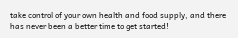take control of your own health and food supply, and there has never been a better time to get started!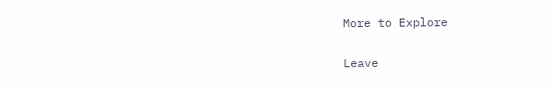More to Explore

Leave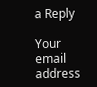a Reply

Your email address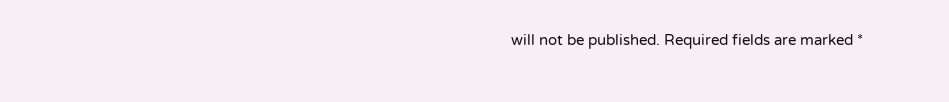will not be published. Required fields are marked *